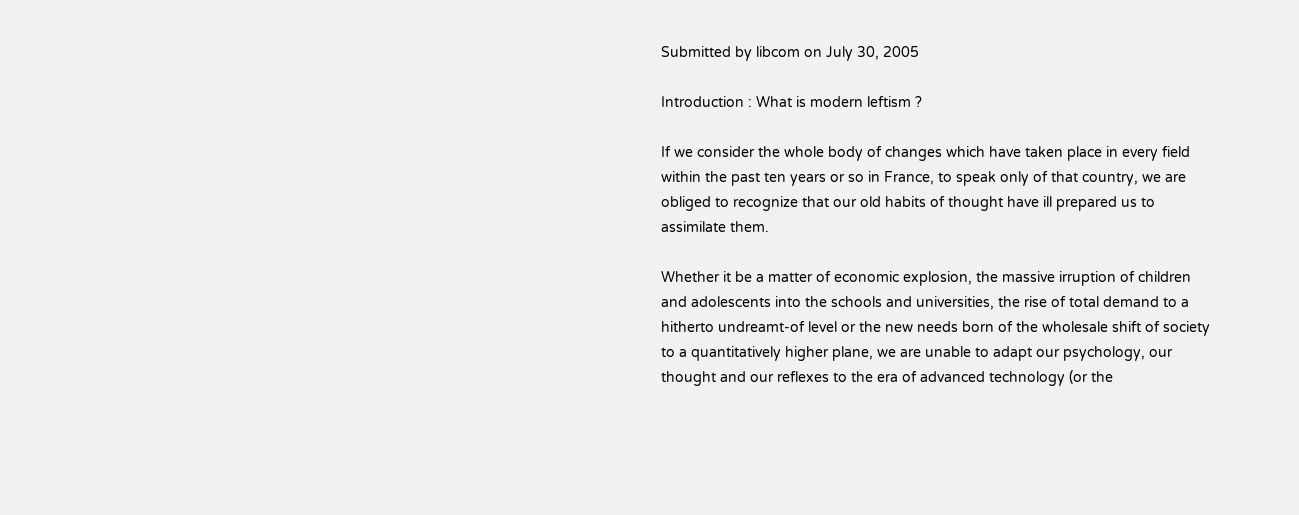Submitted by libcom on July 30, 2005

Introduction : What is modern leftism ?

If we consider the whole body of changes which have taken place in every field within the past ten years or so in France, to speak only of that country, we are obliged to recognize that our old habits of thought have ill prepared us to assimilate them.

Whether it be a matter of economic explosion, the massive irruption of children and adolescents into the schools and universities, the rise of total demand to a hitherto undreamt-of level or the new needs born of the wholesale shift of society to a quantitatively higher plane, we are unable to adapt our psychology, our thought and our reflexes to the era of advanced technology (or the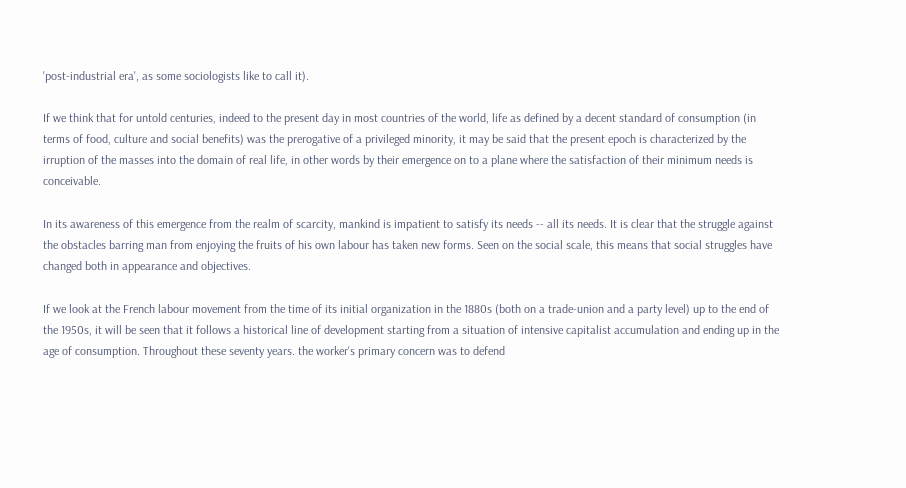'post-industrial era', as some sociologists like to call it).

If we think that for untold centuries, indeed to the present day in most countries of the world, life as defined by a decent standard of consumption (in terms of food, culture and social benefits) was the prerogative of a privileged minority, it may be said that the present epoch is characterized by the irruption of the masses into the domain of real life, in other words by their emergence on to a plane where the satisfaction of their minimum needs is conceivable.

In its awareness of this emergence from the realm of scarcity, mankind is impatient to satisfy its needs -- all its needs. It is clear that the struggle against the obstacles barring man from enjoying the fruits of his own labour has taken new forms. Seen on the social scale, this means that social struggles have changed both in appearance and objectives.

If we look at the French labour movement from the time of its initial organization in the 1880s (both on a trade-union and a party level) up to the end of the 1950s, it will be seen that it follows a historical line of development starting from a situation of intensive capitalist accumulation and ending up in the age of consumption. Throughout these seventy years. the worker's primary concern was to defend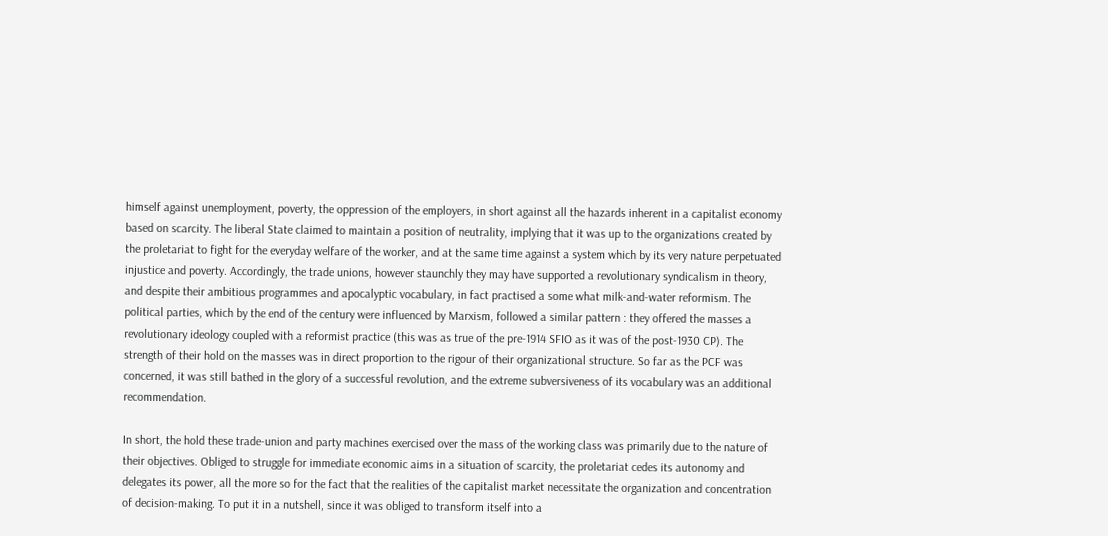himself against unemployment, poverty, the oppression of the employers, in short against all the hazards inherent in a capitalist economy based on scarcity. The liberal State claimed to maintain a position of neutrality, implying that it was up to the organizations created by the proletariat to fight for the everyday welfare of the worker, and at the same time against a system which by its very nature perpetuated injustice and poverty. Accordingly, the trade unions, however staunchly they may have supported a revolutionary syndicalism in theory, and despite their ambitious programmes and apocalyptic vocabulary, in fact practised a some what milk-and-water reformism. The political parties, which by the end of the century were influenced by Marxism, followed a similar pattern : they offered the masses a revolutionary ideology coupled with a reformist practice (this was as true of the pre-1914 SFIO as it was of the post-1930 CP). The strength of their hold on the masses was in direct proportion to the rigour of their organizational structure. So far as the PCF was concerned, it was still bathed in the glory of a successful revolution, and the extreme subversiveness of its vocabulary was an additional recommendation.

In short, the hold these trade-union and party machines exercised over the mass of the working class was primarily due to the nature of their objectives. Obliged to struggle for immediate economic aims in a situation of scarcity, the proletariat cedes its autonomy and delegates its power, all the more so for the fact that the realities of the capitalist market necessitate the organization and concentration of decision-making. To put it in a nutshell, since it was obliged to transform itself into a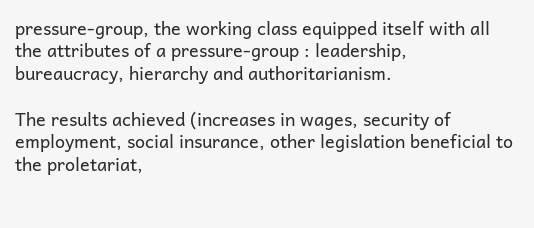pressure-group, the working class equipped itself with all the attributes of a pressure-group : leadership, bureaucracy, hierarchy and authoritarianism.

The results achieved (increases in wages, security of employment, social insurance, other legislation beneficial to the proletariat,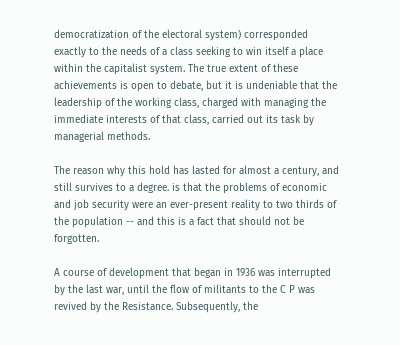democratization of the electoral system) corresponded exactly to the needs of a class seeking to win itself a place within the capitalist system. The true extent of these achievements is open to debate, but it is undeniable that the leadership of the working class, charged with managing the immediate interests of that class, carried out its task by managerial methods.

The reason why this hold has lasted for almost a century, and still survives to a degree. is that the problems of economic and job security were an ever-present reality to two thirds of the population -- and this is a fact that should not be forgotten.

A course of development that began in 1936 was interrupted by the last war, until the flow of militants to the C P was revived by the Resistance. Subsequently, the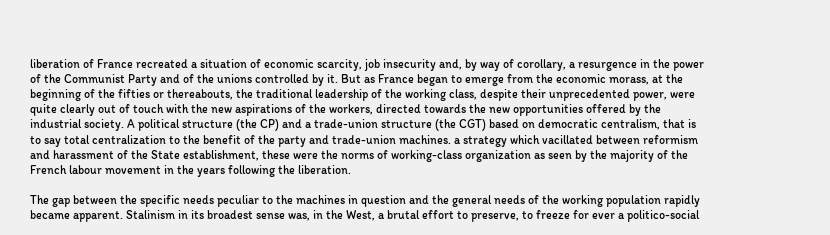liberation of France recreated a situation of economic scarcity, job insecurity and, by way of corollary, a resurgence in the power of the Communist Party and of the unions controlled by it. But as France began to emerge from the economic morass, at the beginning of the fifties or thereabouts, the traditional leadership of the working class, despite their unprecedented power, were quite clearly out of touch with the new aspirations of the workers, directed towards the new opportunities offered by the industrial society. A political structure (the CP) and a trade-union structure (the CGT) based on democratic centralism, that is to say total centralization to the benefit of the party and trade-union machines. a strategy which vacillated between reformism and harassment of the State establishment, these were the norms of working-class organization as seen by the majority of the French labour movement in the years following the liberation.

The gap between the specific needs peculiar to the machines in question and the general needs of the working population rapidly became apparent. Stalinism in its broadest sense was, in the West, a brutal effort to preserve, to freeze for ever a politico-social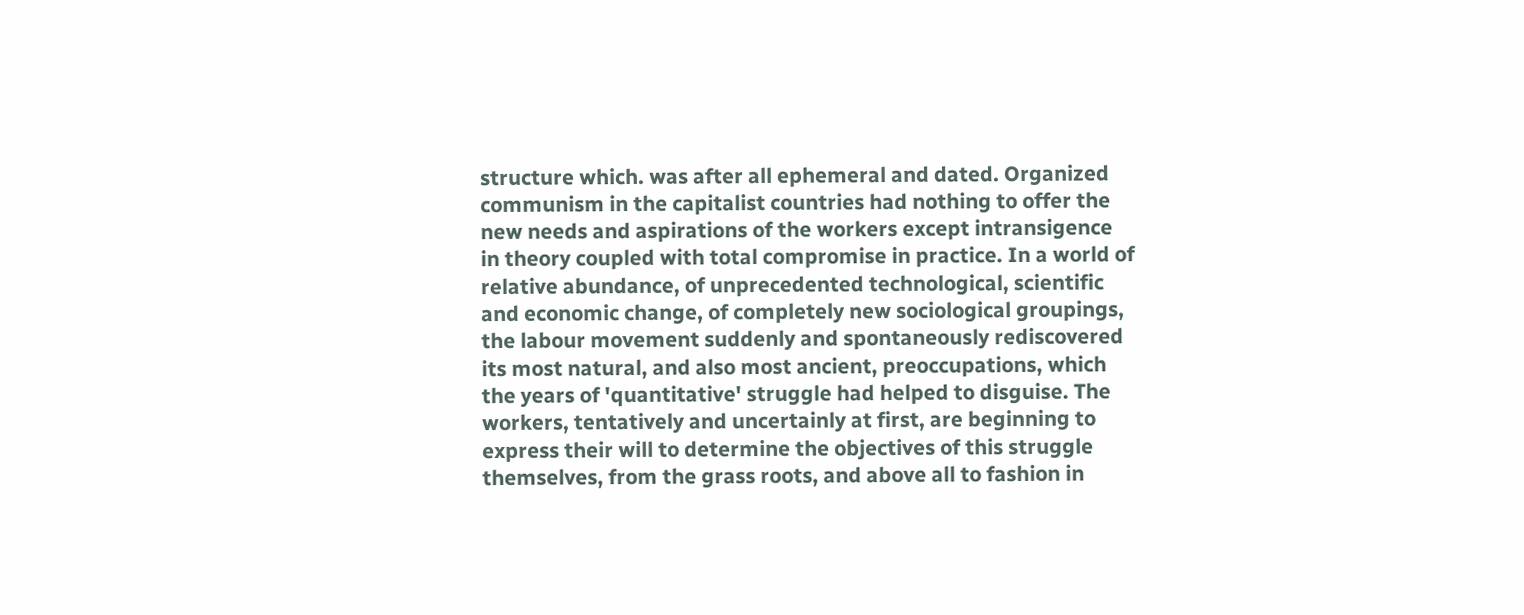structure which. was after all ephemeral and dated. Organized communism in the capitalist countries had nothing to offer the new needs and aspirations of the workers except intransigence in theory coupled with total compromise in practice. In a world of relative abundance, of unprecedented technological, scientific and economic change, of completely new sociological groupings, the labour movement suddenly and spontaneously rediscovered its most natural, and also most ancient, preoccupations, which the years of 'quantitative' struggle had helped to disguise. The workers, tentatively and uncertainly at first, are beginning to express their will to determine the objectives of this struggle themselves, from the grass roots, and above all to fashion in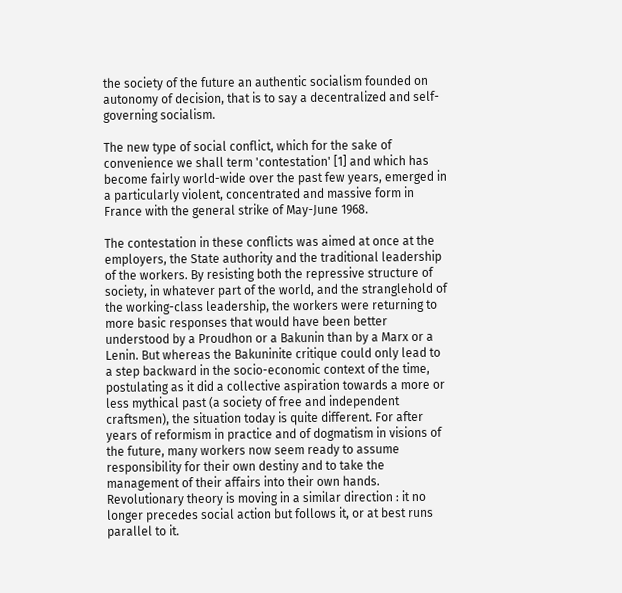the society of the future an authentic socialism founded on autonomy of decision, that is to say a decentralized and self-governing socialism.

The new type of social conflict, which for the sake of convenience we shall term 'contestation' [1] and which has become fairly world-wide over the past few years, emerged in a particularly violent, concentrated and massive form in France with the general strike of May-June 1968.

The contestation in these conflicts was aimed at once at the employers, the State authority and the traditional leadership of the workers. By resisting both the repressive structure of society, in whatever part of the world, and the stranglehold of the working-class leadership, the workers were returning to more basic responses that would have been better understood by a Proudhon or a Bakunin than by a Marx or a Lenin. But whereas the Bakuninite critique could only lead to a step backward in the socio-economic context of the time, postulating as it did a collective aspiration towards a more or less mythical past (a society of free and independent craftsmen), the situation today is quite different. For after years of reformism in practice and of dogmatism in visions of the future, many workers now seem ready to assume responsibility for their own destiny and to take the management of their affairs into their own hands. Revolutionary theory is moving in a similar direction : it no longer precedes social action but follows it, or at best runs parallel to it.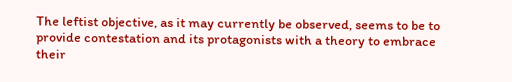The leftist objective, as it may currently be observed, seems to be to provide contestation and its protagonists with a theory to embrace their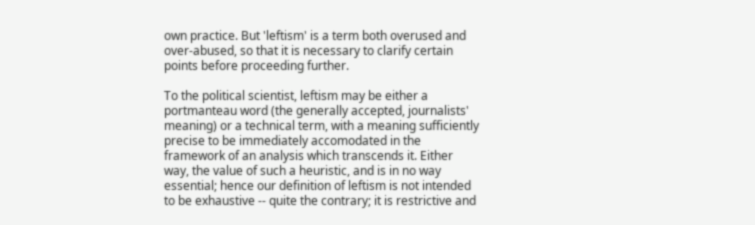own practice. But 'leftism' is a term both overused and over-abused, so that it is necessary to clarify certain points before proceeding further.

To the political scientist, leftism may be either a portmanteau word (the generally accepted, journalists' meaning) or a technical term, with a meaning sufficiently precise to be immediately accomodated in the framework of an analysis which transcends it. Either way, the value of such a heuristic, and is in no way essential; hence our definition of leftism is not intended to be exhaustive -- quite the contrary; it is restrictive and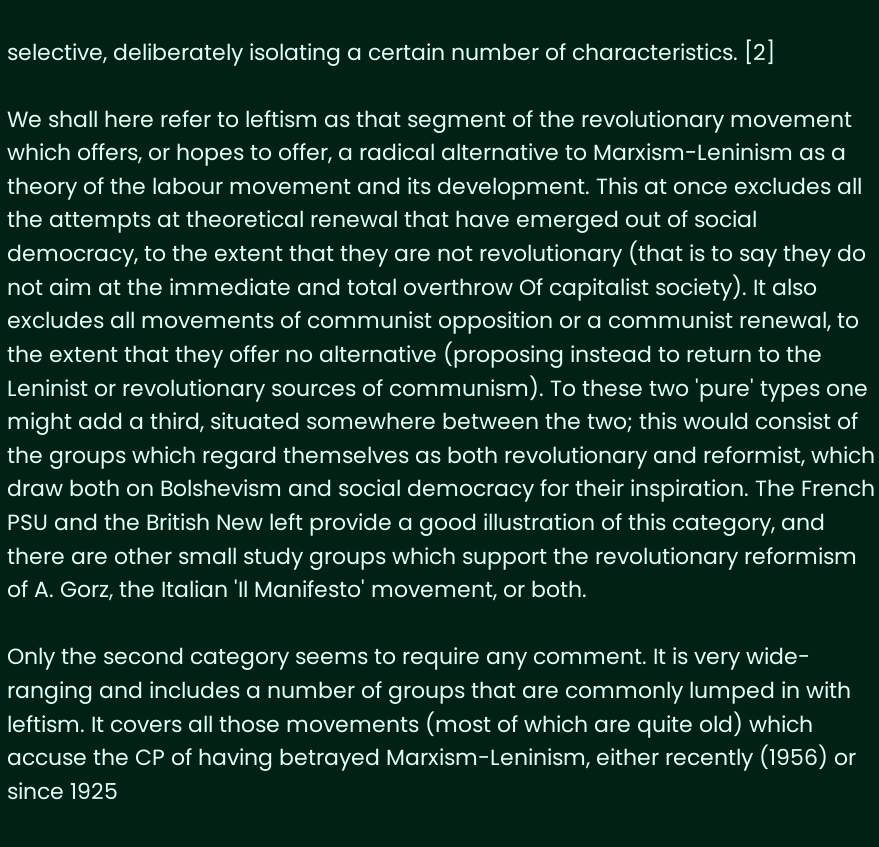selective, deliberately isolating a certain number of characteristics. [2]

We shall here refer to leftism as that segment of the revolutionary movement which offers, or hopes to offer, a radical alternative to Marxism-Leninism as a theory of the labour movement and its development. This at once excludes all the attempts at theoretical renewal that have emerged out of social democracy, to the extent that they are not revolutionary (that is to say they do not aim at the immediate and total overthrow Of capitalist society). It also excludes all movements of communist opposition or a communist renewal, to the extent that they offer no alternative (proposing instead to return to the Leninist or revolutionary sources of communism). To these two 'pure' types one might add a third, situated somewhere between the two; this would consist of the groups which regard themselves as both revolutionary and reformist, which draw both on Bolshevism and social democracy for their inspiration. The French PSU and the British New left provide a good illustration of this category, and there are other small study groups which support the revolutionary reformism of A. Gorz, the Italian 'Il Manifesto' movement, or both.

Only the second category seems to require any comment. It is very wide-ranging and includes a number of groups that are commonly lumped in with leftism. It covers all those movements (most of which are quite old) which accuse the CP of having betrayed Marxism-Leninism, either recently (1956) or since 1925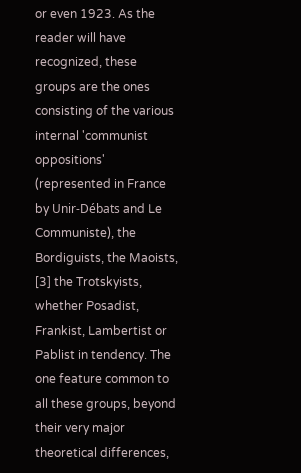or even 1923. As the reader will have recognized, these groups are the ones consisting of the various internal 'communist oppositions' (represented in France by Unir-Débats and Le Communiste), the Bordiguists, the Maoists, [3] the Trotskyists, whether Posadist, Frankist, Lambertist or Pablist in tendency. The one feature common to all these groups, beyond their very major theoretical differences,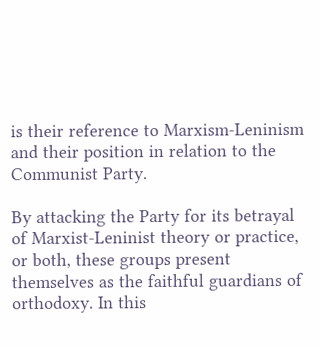is their reference to Marxism-Leninism and their position in relation to the Communist Party.

By attacking the Party for its betrayal of Marxist-Leninist theory or practice, or both, these groups present themselves as the faithful guardians of orthodoxy. In this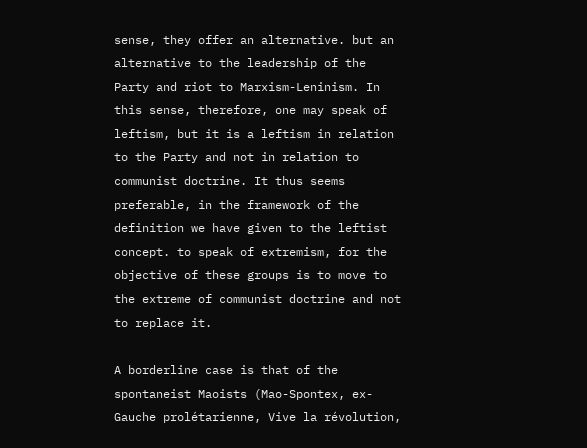sense, they offer an alternative. but an alternative to the leadership of the Party and riot to Marxism-Leninism. In this sense, therefore, one may speak of leftism, but it is a leftism in relation to the Party and not in relation to communist doctrine. It thus seems preferable, in the framework of the definition we have given to the leftist concept. to speak of extremism, for the objective of these groups is to move to the extreme of communist doctrine and not to replace it.

A borderline case is that of the spontaneist Maoists (Mao-Spontex, ex-Gauche prolétarienne, Vive la révolution,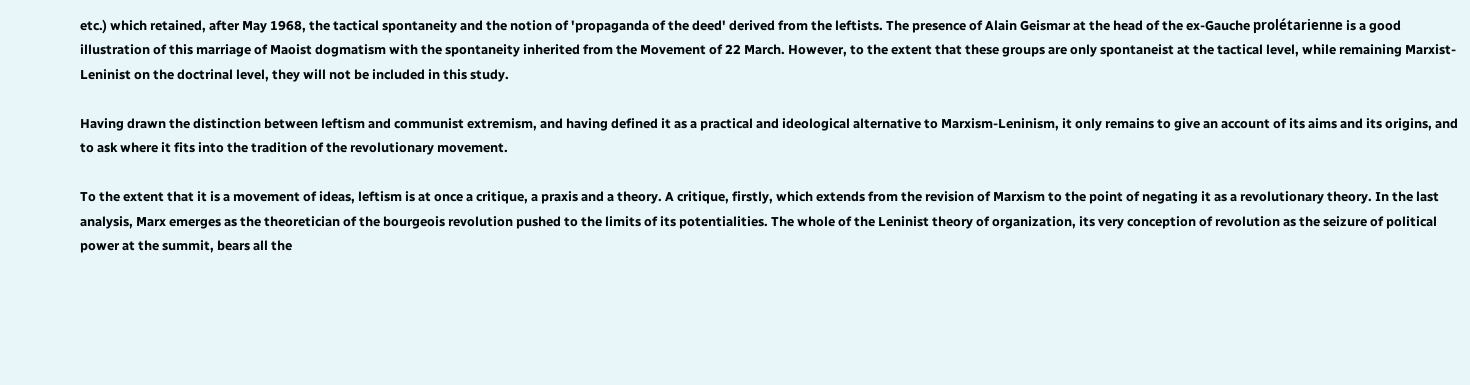etc.) which retained, after May 1968, the tactical spontaneity and the notion of 'propaganda of the deed' derived from the leftists. The presence of Alain Geismar at the head of the ex-Gauche prolétarienne is a good illustration of this marriage of Maoist dogmatism with the spontaneity inherited from the Movement of 22 March. However, to the extent that these groups are only spontaneist at the tactical level, while remaining Marxist-Leninist on the doctrinal level, they will not be included in this study.

Having drawn the distinction between leftism and communist extremism, and having defined it as a practical and ideological alternative to Marxism-Leninism, it only remains to give an account of its aims and its origins, and to ask where it fits into the tradition of the revolutionary movement.

To the extent that it is a movement of ideas, leftism is at once a critique, a praxis and a theory. A critique, firstly, which extends from the revision of Marxism to the point of negating it as a revolutionary theory. In the last analysis, Marx emerges as the theoretician of the bourgeois revolution pushed to the limits of its potentialities. The whole of the Leninist theory of organization, its very conception of revolution as the seizure of political power at the summit, bears all the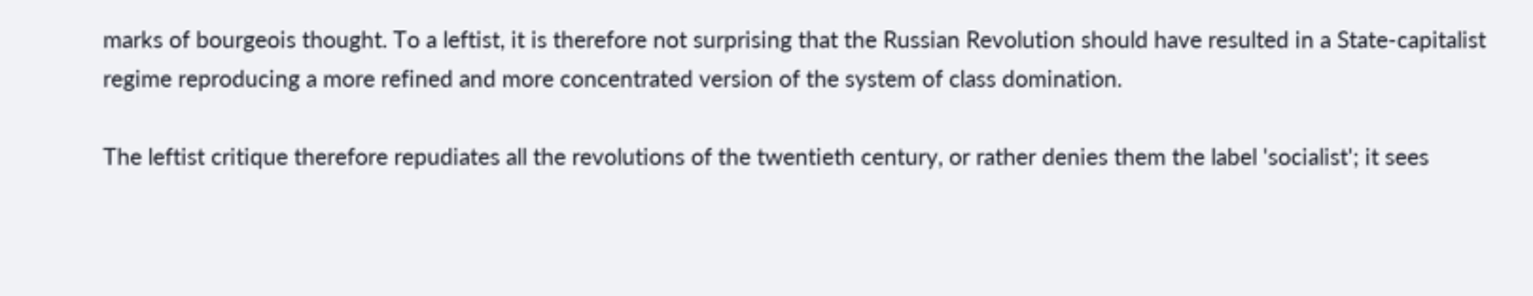marks of bourgeois thought. To a leftist, it is therefore not surprising that the Russian Revolution should have resulted in a State-capitalist regime reproducing a more refined and more concentrated version of the system of class domination.

The leftist critique therefore repudiates all the revolutions of the twentieth century, or rather denies them the label 'socialist'; it sees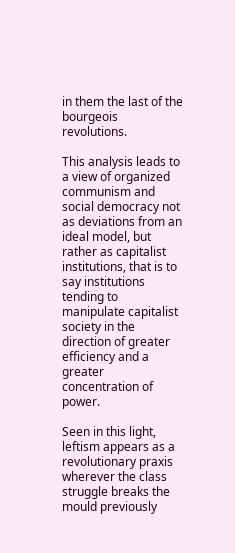in them the last of the bourgeois revolutions.

This analysis leads to a view of organized communism and social democracy not as deviations from an ideal model, but rather as capitalist institutions, that is to say institutions tending to manipulate capitalist society in the direction of greater efficiency and a greater concentration of power.

Seen in this light, leftism appears as a revolutionary praxis wherever the class struggle breaks the mould previously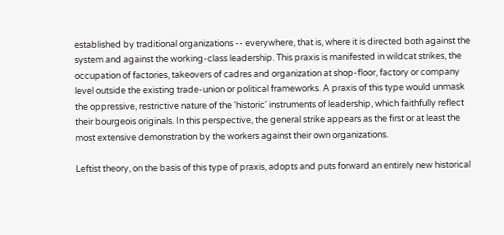established by traditional organizations -- everywhere, that is, where it is directed both against the system and against the working-class leadership. This praxis is manifested in wildcat strikes, the occupation of factories, takeovers of cadres and organization at shop-floor, factory or company level outside the existing trade-union or political frameworks. A praxis of this type would unmask the oppressive, restrictive nature of the 'historic' instruments of leadership, which faithfully reflect their bourgeois originals. In this perspective, the general strike appears as the first or at least the most extensive demonstration by the workers against their own organizations.

Leftist theory, on the basis of this type of praxis, adopts and puts forward an entirely new historical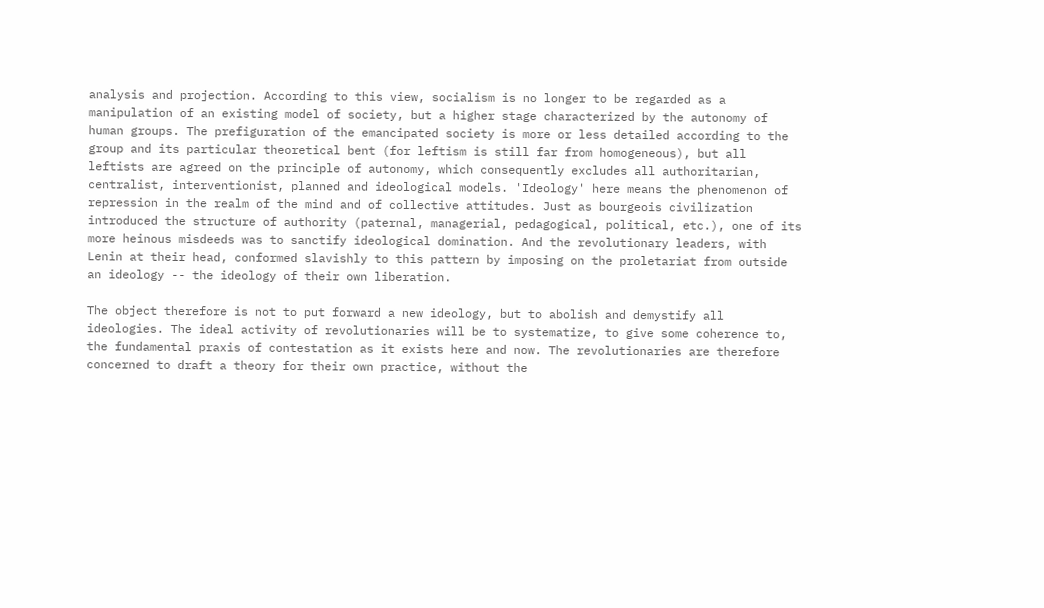analysis and projection. According to this view, socialism is no longer to be regarded as a manipulation of an existing model of society, but a higher stage characterized by the autonomy of human groups. The prefiguration of the emancipated society is more or less detailed according to the group and its particular theoretical bent (for leftism is still far from homogeneous), but all leftists are agreed on the principle of autonomy, which consequently excludes all authoritarian, centralist, interventionist, planned and ideological models. 'Ideology' here means the phenomenon of repression in the realm of the mind and of collective attitudes. Just as bourgeois civilization introduced the structure of authority (paternal, managerial, pedagogical, political, etc.), one of its more heinous misdeeds was to sanctify ideological domination. And the revolutionary leaders, with Lenin at their head, conformed slavishly to this pattern by imposing on the proletariat from outside an ideology -- the ideology of their own liberation.

The object therefore is not to put forward a new ideology, but to abolish and demystify all ideologies. The ideal activity of revolutionaries will be to systematize, to give some coherence to, the fundamental praxis of contestation as it exists here and now. The revolutionaries are therefore concerned to draft a theory for their own practice, without the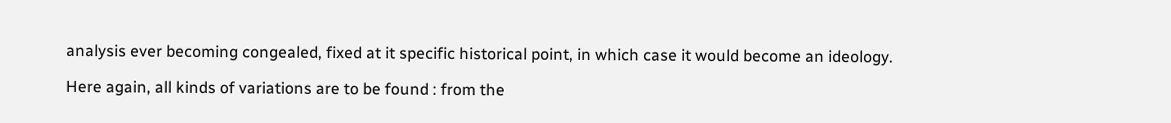analysis ever becoming congealed, fixed at it specific historical point, in which case it would become an ideology.

Here again, all kinds of variations are to be found : from the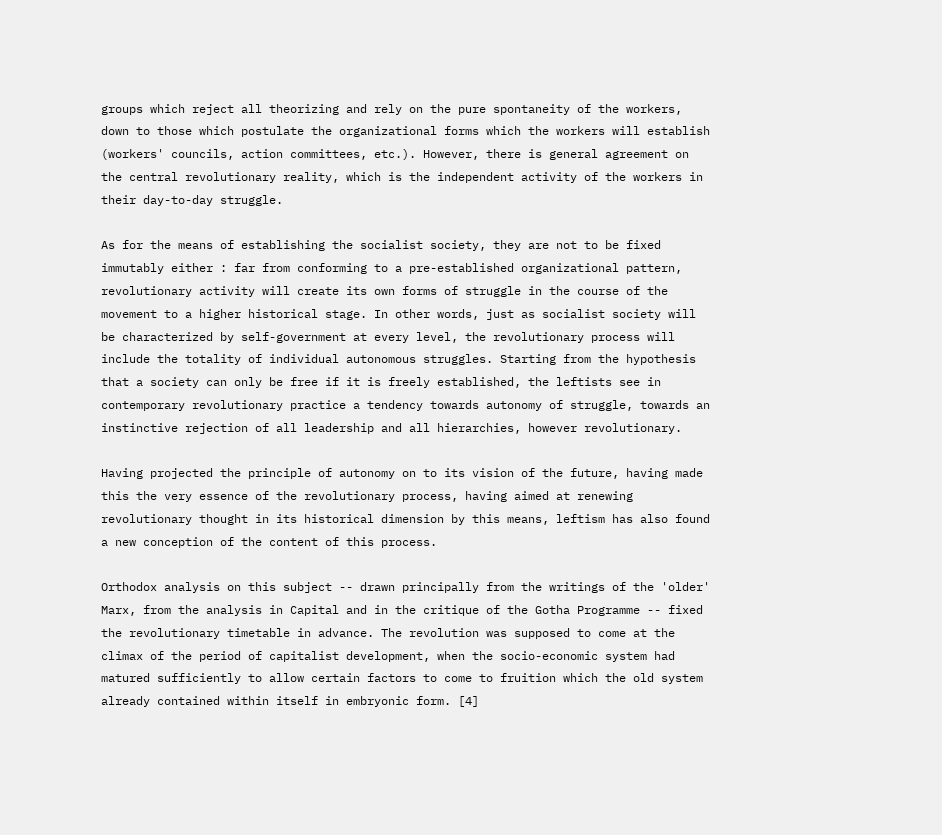groups which reject all theorizing and rely on the pure spontaneity of the workers, down to those which postulate the organizational forms which the workers will establish (workers' councils, action committees, etc.). However, there is general agreement on the central revolutionary reality, which is the independent activity of the workers in their day-to-day struggle.

As for the means of establishing the socialist society, they are not to be fixed immutably either : far from conforming to a pre-established organizational pattern, revolutionary activity will create its own forms of struggle in the course of the movement to a higher historical stage. In other words, just as socialist society will be characterized by self-government at every level, the revolutionary process will include the totality of individual autonomous struggles. Starting from the hypothesis that a society can only be free if it is freely established, the leftists see in contemporary revolutionary practice a tendency towards autonomy of struggle, towards an instinctive rejection of all leadership and all hierarchies, however revolutionary.

Having projected the principle of autonomy on to its vision of the future, having made this the very essence of the revolutionary process, having aimed at renewing revolutionary thought in its historical dimension by this means, leftism has also found a new conception of the content of this process.

Orthodox analysis on this subject -- drawn principally from the writings of the 'older' Marx, from the analysis in Capital and in the critique of the Gotha Programme -- fixed the revolutionary timetable in advance. The revolution was supposed to come at the climax of the period of capitalist development, when the socio-economic system had matured sufficiently to allow certain factors to come to fruition which the old system already contained within itself in embryonic form. [4]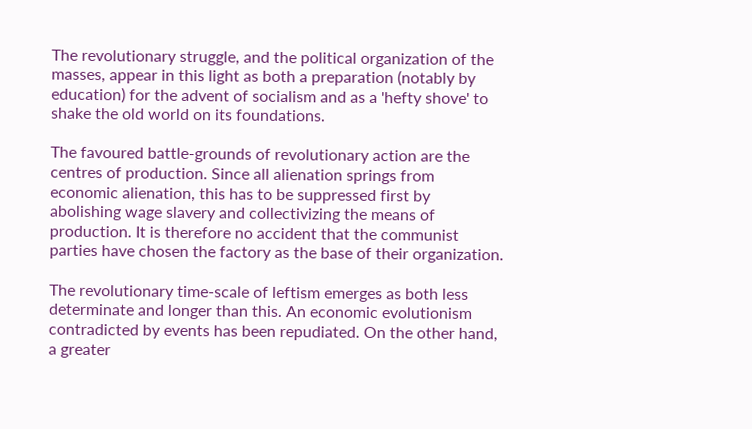The revolutionary struggle, and the political organization of the masses, appear in this light as both a preparation (notably by education) for the advent of socialism and as a 'hefty shove' to shake the old world on its foundations.

The favoured battle-grounds of revolutionary action are the centres of production. Since all alienation springs from economic alienation, this has to be suppressed first by abolishing wage slavery and collectivizing the means of production. It is therefore no accident that the communist parties have chosen the factory as the base of their organization.

The revolutionary time-scale of leftism emerges as both less determinate and longer than this. An economic evolutionism contradicted by events has been repudiated. On the other hand, a greater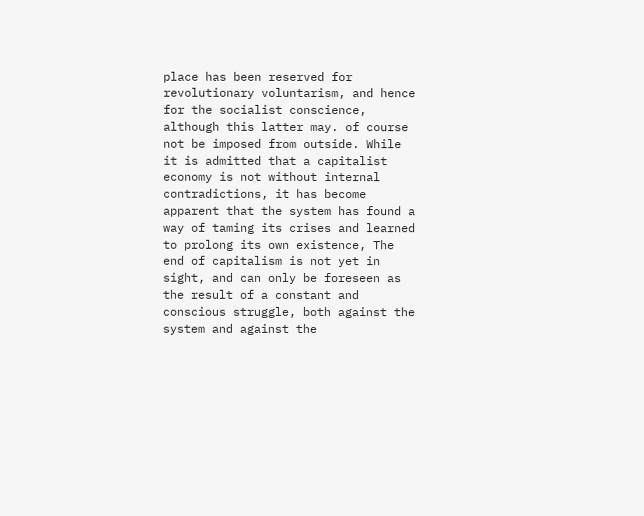place has been reserved for revolutionary voluntarism, and hence for the socialist conscience, although this latter may. of course not be imposed from outside. While it is admitted that a capitalist economy is not without internal contradictions, it has become apparent that the system has found a way of taming its crises and learned to prolong its own existence, The end of capitalism is not yet in sight, and can only be foreseen as the result of a constant and conscious struggle, both against the system and against the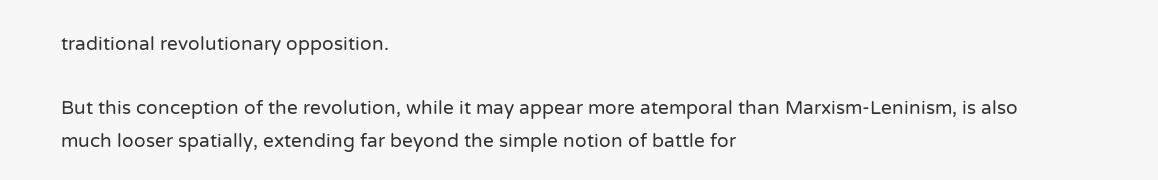traditional revolutionary opposition.

But this conception of the revolution, while it may appear more atemporal than Marxism-Leninism, is also much looser spatially, extending far beyond the simple notion of battle for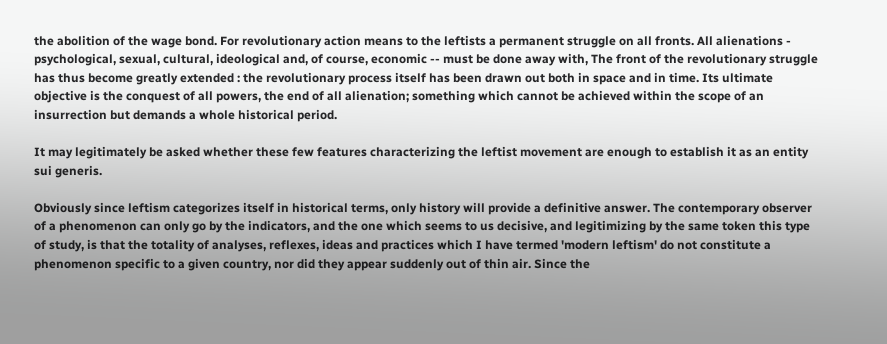the abolition of the wage bond. For revolutionary action means to the leftists a permanent struggle on all fronts. All alienations - psychological, sexual, cultural, ideological and, of course, economic -- must be done away with, The front of the revolutionary struggle has thus become greatly extended : the revolutionary process itself has been drawn out both in space and in time. Its ultimate objective is the conquest of all powers, the end of all alienation; something which cannot be achieved within the scope of an insurrection but demands a whole historical period.

It may legitimately be asked whether these few features characterizing the leftist movement are enough to establish it as an entity sui generis.

Obviously since leftism categorizes itself in historical terms, only history will provide a definitive answer. The contemporary observer of a phenomenon can only go by the indicators, and the one which seems to us decisive, and legitimizing by the same token this type of study, is that the totality of analyses, reflexes, ideas and practices which I have termed 'modern leftism' do not constitute a phenomenon specific to a given country, nor did they appear suddenly out of thin air. Since the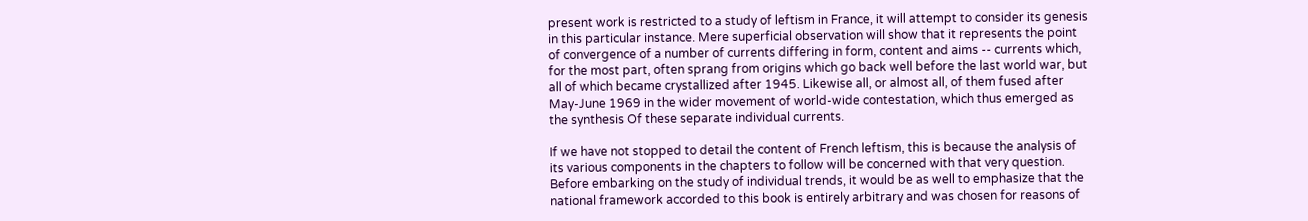present work is restricted to a study of leftism in France, it will attempt to consider its genesis in this particular instance. Mere superficial observation will show that it represents the point of convergence of a number of currents differing in form, content and aims -- currents which, for the most part, often sprang from origins which go back well before the last world war, but all of which became crystallized after 1945. Likewise all, or almost all, of them fused after May-June 1969 in the wider movement of world-wide contestation, which thus emerged as the synthesis Of these separate individual currents.

If we have not stopped to detail the content of French leftism, this is because the analysis of its various components in the chapters to follow will be concerned with that very question. Before embarking on the study of individual trends, it would be as well to emphasize that the national framework accorded to this book is entirely arbitrary and was chosen for reasons of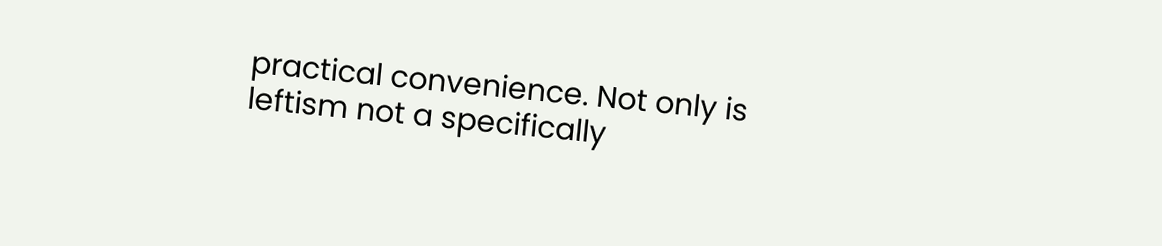practical convenience. Not only is leftism not a specifically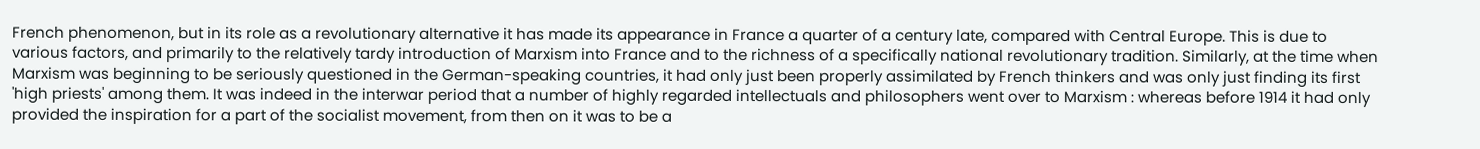French phenomenon, but in its role as a revolutionary alternative it has made its appearance in France a quarter of a century late, compared with Central Europe. This is due to various factors, and primarily to the relatively tardy introduction of Marxism into France and to the richness of a specifically national revolutionary tradition. Similarly, at the time when Marxism was beginning to be seriously questioned in the German-speaking countries, it had only just been properly assimilated by French thinkers and was only just finding its first 'high priests' among them. It was indeed in the interwar period that a number of highly regarded intellectuals and philosophers went over to Marxism : whereas before 1914 it had only provided the inspiration for a part of the socialist movement, from then on it was to be a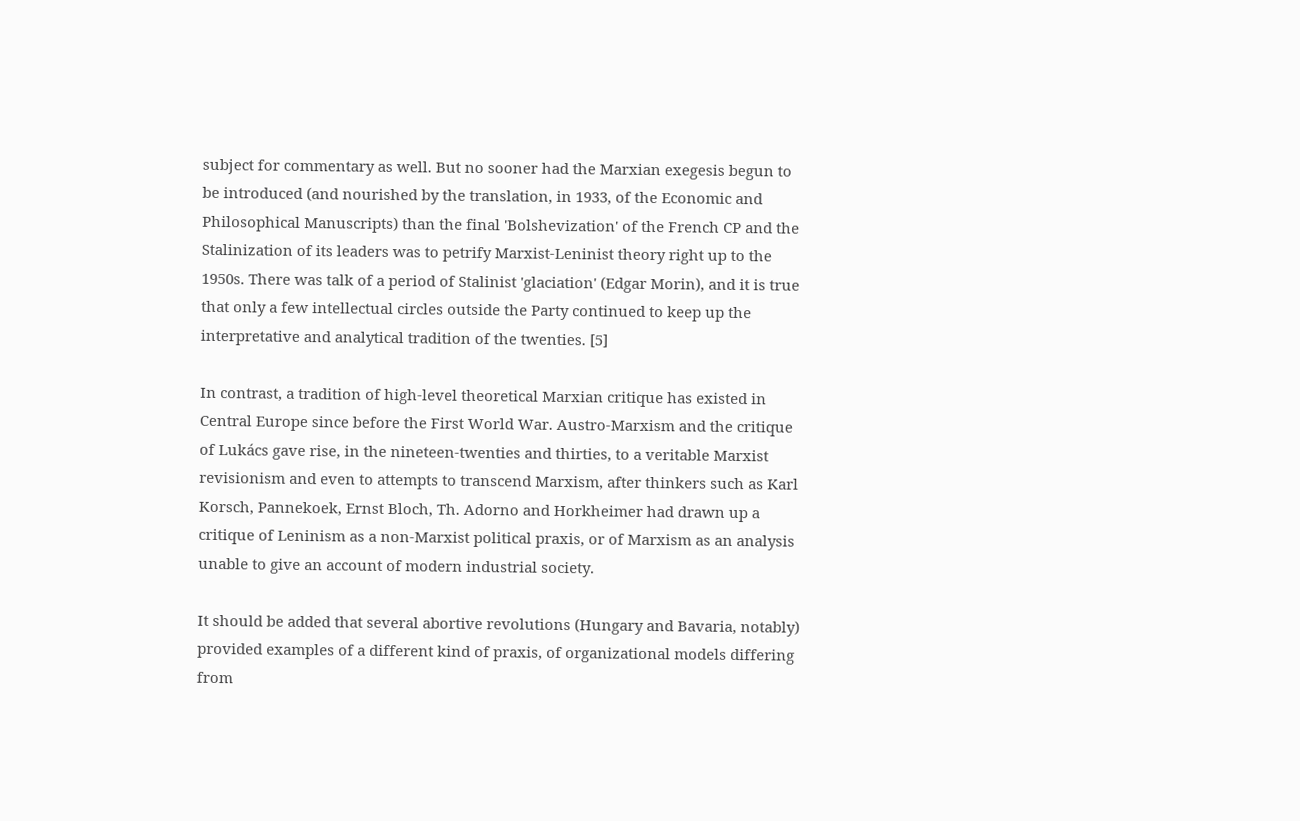subject for commentary as well. But no sooner had the Marxian exegesis begun to be introduced (and nourished by the translation, in 1933, of the Economic and Philosophical Manuscripts) than the final 'Bolshevization' of the French CP and the Stalinization of its leaders was to petrify Marxist-Leninist theory right up to the 1950s. There was talk of a period of Stalinist 'glaciation' (Edgar Morin), and it is true that only a few intellectual circles outside the Party continued to keep up the interpretative and analytical tradition of the twenties. [5]

In contrast, a tradition of high-level theoretical Marxian critique has existed in Central Europe since before the First World War. Austro-Marxism and the critique of Lukács gave rise, in the nineteen-twenties and thirties, to a veritable Marxist revisionism and even to attempts to transcend Marxism, after thinkers such as Karl Korsch, Pannekoek, Ernst Bloch, Th. Adorno and Horkheimer had drawn up a critique of Leninism as a non-Marxist political praxis, or of Marxism as an analysis unable to give an account of modern industrial society.

It should be added that several abortive revolutions (Hungary and Bavaria, notably) provided examples of a different kind of praxis, of organizational models differing from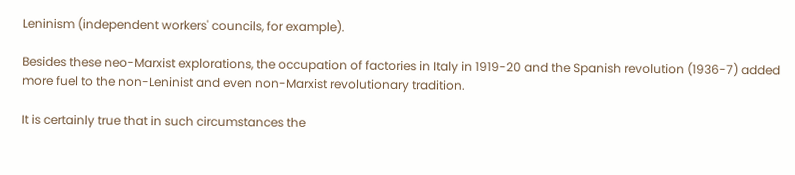Leninism (independent workers' councils, for example).

Besides these neo-Marxist explorations, the occupation of factories in Italy in 1919-20 and the Spanish revolution (1936-7) added more fuel to the non-Leninist and even non-Marxist revolutionary tradition.

It is certainly true that in such circumstances the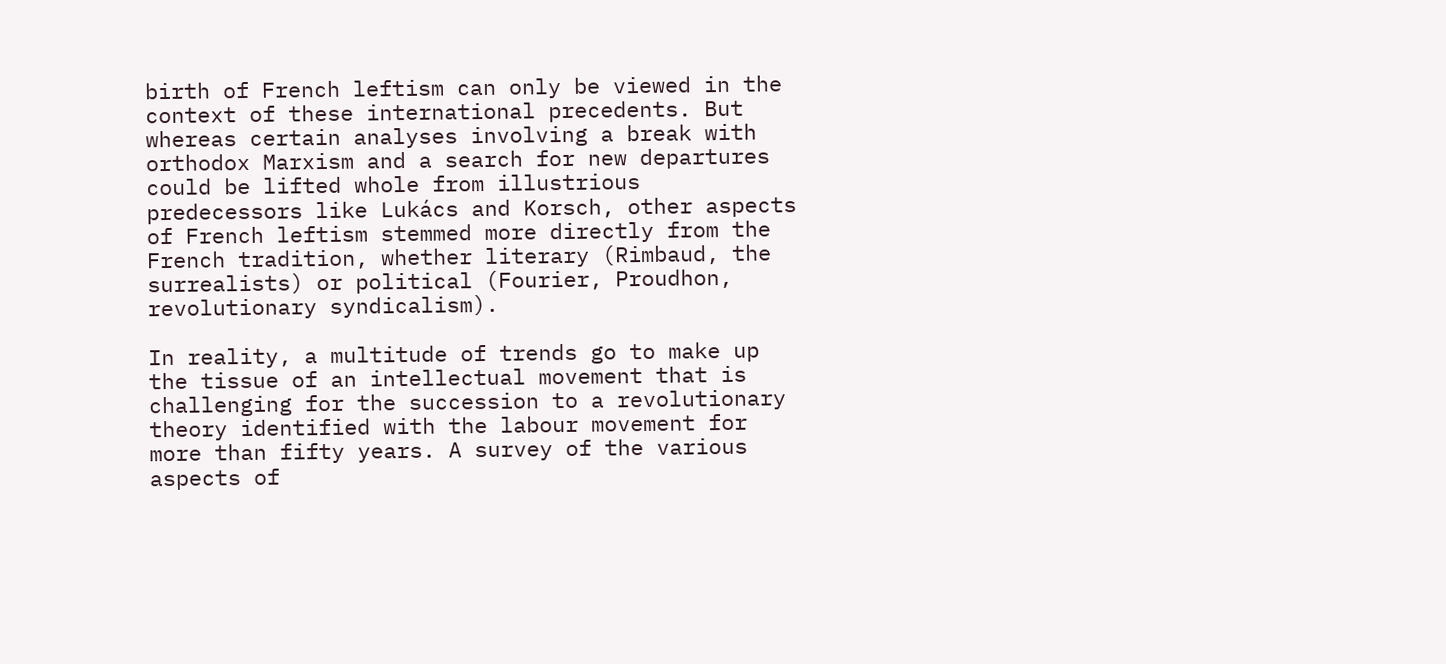birth of French leftism can only be viewed in the context of these international precedents. But whereas certain analyses involving a break with orthodox Marxism and a search for new departures could be lifted whole from illustrious predecessors like Lukács and Korsch, other aspects of French leftism stemmed more directly from the French tradition, whether literary (Rimbaud, the surrealists) or political (Fourier, Proudhon, revolutionary syndicalism).

In reality, a multitude of trends go to make up the tissue of an intellectual movement that is challenging for the succession to a revolutionary theory identified with the labour movement for more than fifty years. A survey of the various aspects of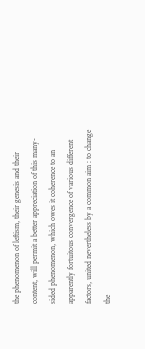the phenomenon of leftism, their genesis and their content, will permit a better appreciation of this many-sided phenomenon, which owes it coherence to an apparently fortuitous convergence of various different factors, united nevertheless by a common aim : to change the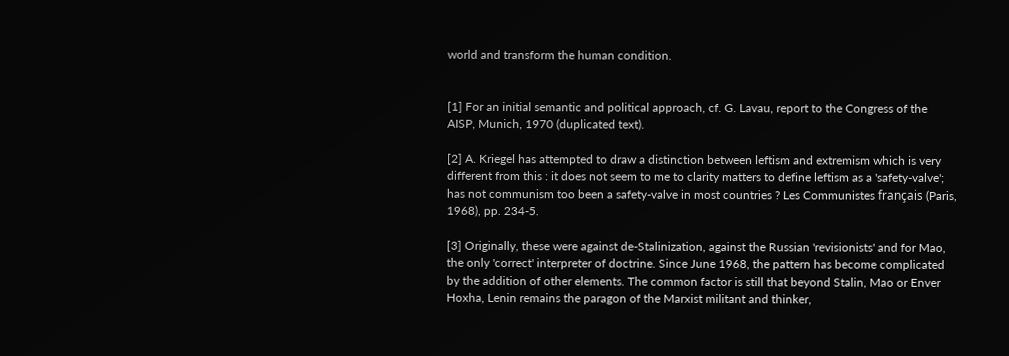world and transform the human condition.


[1] For an initial semantic and political approach, cf. G. Lavau, report to the Congress of the AISP, Munich, 1970 (duplicated text).

[2] A. Kriegel has attempted to draw a distinction between leftism and extremism which is very different from this : it does not seem to me to clarity matters to define leftism as a 'safety-valve'; has not communism too been a safety-valve in most countries ? Les Communistes français (Paris, 1968), pp. 234-5.

[3] Originally, these were against de-Stalinization, against the Russian 'revisionists' and for Mao, the only 'correct' interpreter of doctrine. Since June 1968, the pattern has become complicated by the addition of other elements. The common factor is still that beyond Stalin, Mao or Enver Hoxha, Lenin remains the paragon of the Marxist militant and thinker,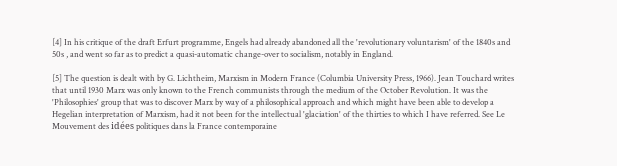[4] In his critique of the draft Erfurt programme, Engels had already abandoned all the 'revolutionary voluntarism' of the 1840s and 50s , and went so far as to predict a quasi-automatic change-over to socialism, notably in England.

[5] The question is dealt with by G. Lichtheim, Marxism in Modern France (Columbia University Press, 1966). Jean Touchard writes that until 1930 Marx was only known to the French communists through the medium of the October Revolution. It was the 'Philosophies' group that was to discover Marx by way of a philosophical approach and which might have been able to develop a Hegelian interpretation of Marxism, had it not been for the intellectual 'glaciation' of the thirties to which I have referred. See Le Mouvement des idées politiques dans la France contemporaine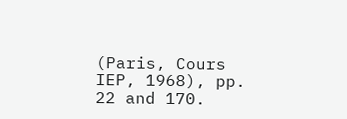(Paris, Cours IEP, 1968), pp. 22 and 170.